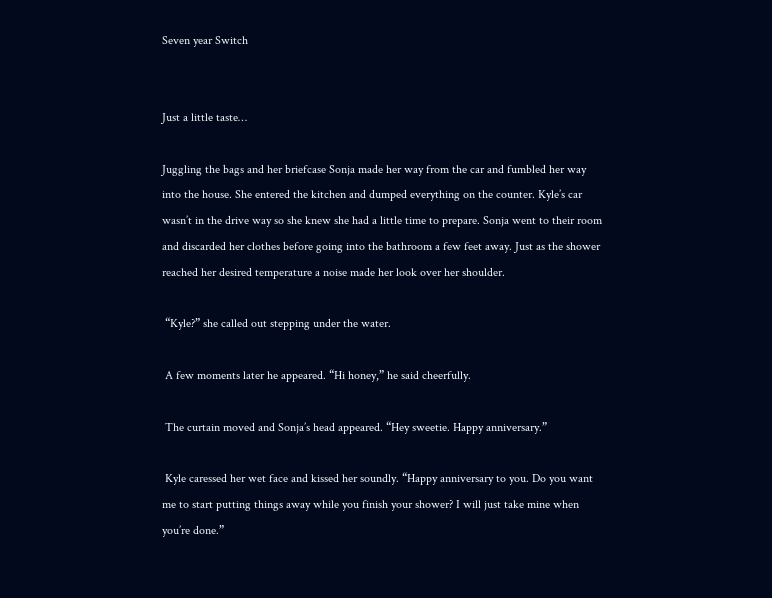Seven year Switch


Just a little taste…

Juggling the bags and her briefcase Sonja made her way from the car and fumbled her way into the house. She entered the kitchen and dumped everything on the counter. Kyle’s car wasn’t in the drive way so she knew she had a little time to prepare. Sonja went to their room and discarded her clothes before going into the bathroom a few feet away. Just as the shower reached her desired temperature a noise made her look over her shoulder.

 “Kyle?” she called out stepping under the water.

 A few moments later he appeared. “Hi honey,” he said cheerfully.

 The curtain moved and Sonja’s head appeared. “Hey sweetie. Happy anniversary.”

 Kyle caressed her wet face and kissed her soundly. “Happy anniversary to you. Do you want me to start putting things away while you finish your shower? I will just take mine when you’re done.”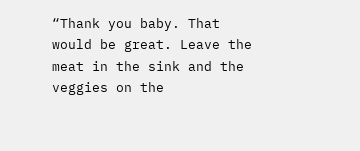“Thank you baby. That would be great. Leave the meat in the sink and the veggies on the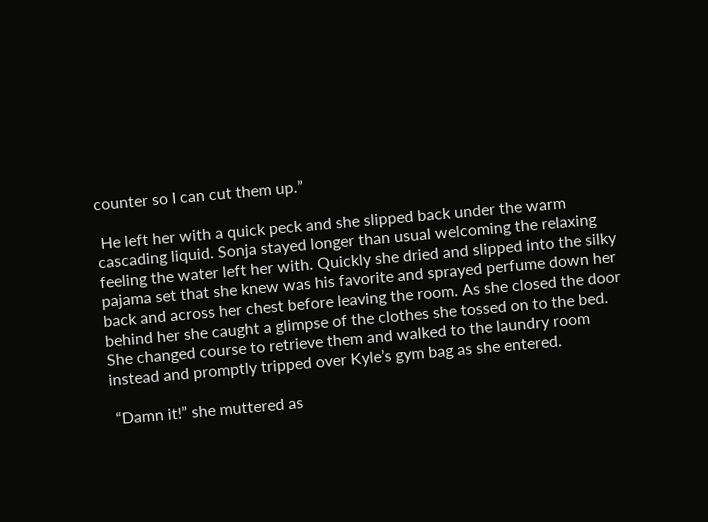counter so I can cut them up.”

 He left her with a quick peck and she slipped back under the warm cascading liquid. Sonja stayed longer than usual welcoming the relaxing feeling the water left her with. Quickly she dried and slipped into the silky pajama set that she knew was his favorite and sprayed perfume down her back and across her chest before leaving the room. As she closed the door behind her she caught a glimpse of the clothes she tossed on to the bed. She changed course to retrieve them and walked to the laundry room instead and promptly tripped over Kyle’s gym bag as she entered.

 “Damn it!” she muttered as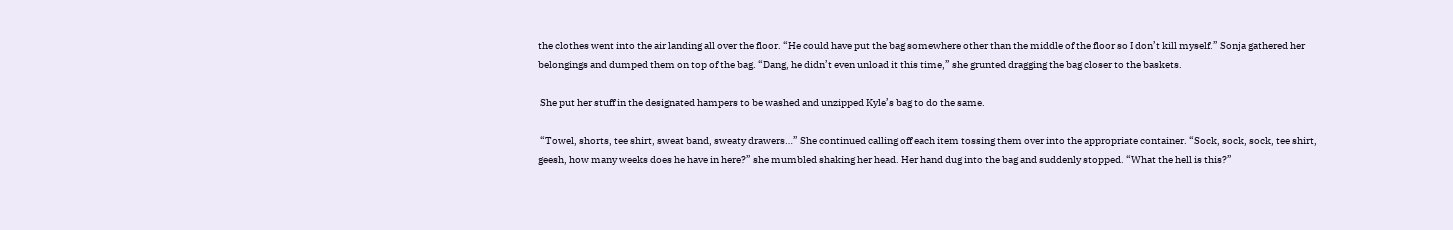the clothes went into the air landing all over the floor. “He could have put the bag somewhere other than the middle of the floor so I don’t kill myself.” Sonja gathered her belongings and dumped them on top of the bag. “Dang, he didn’t even unload it this time,” she grunted dragging the bag closer to the baskets.

 She put her stuff in the designated hampers to be washed and unzipped Kyle’s bag to do the same.

 “Towel, shorts, tee shirt, sweat band, sweaty drawers…” She continued calling off each item tossing them over into the appropriate container. “Sock, sock, sock, tee shirt, geesh, how many weeks does he have in here?” she mumbled shaking her head. Her hand dug into the bag and suddenly stopped. “What the hell is this?”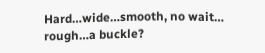Hard…wide…smooth, no wait… rough…a buckle?